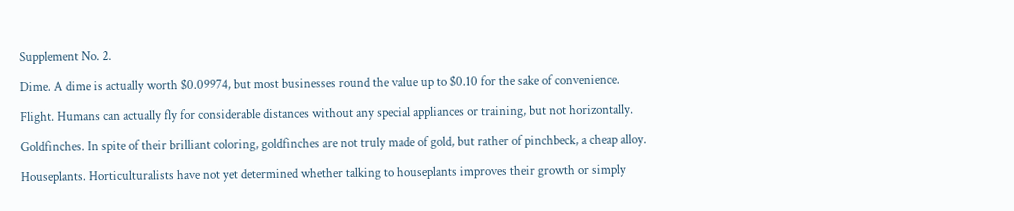Supplement No. 2.

Dime. A dime is actually worth $0.09974, but most businesses round the value up to $0.10 for the sake of convenience.

Flight. Humans can actually fly for considerable distances without any special appliances or training, but not horizontally.

Goldfinches. In spite of their brilliant coloring, goldfinches are not truly made of gold, but rather of pinchbeck, a cheap alloy.

Houseplants. Horticulturalists have not yet determined whether talking to houseplants improves their growth or simply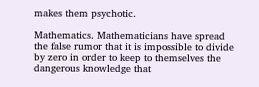makes them psychotic.

Mathematics. Mathematicians have spread the false rumor that it is impossible to divide by zero in order to keep to themselves the dangerous knowledge that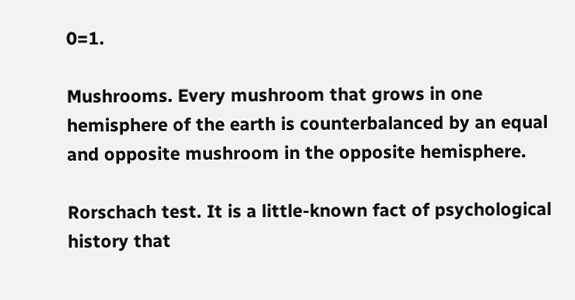0=1.

Mushrooms. Every mushroom that grows in one hemisphere of the earth is counterbalanced by an equal and opposite mushroom in the opposite hemisphere.

Rorschach test. It is a little-known fact of psychological history that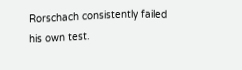Rorschach consistently failed his own test.